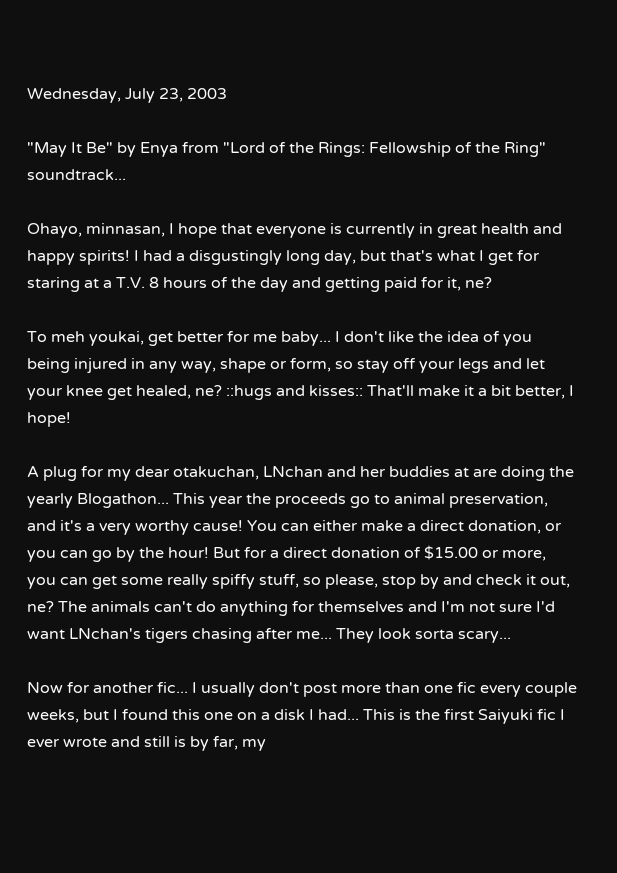Wednesday, July 23, 2003

"May It Be" by Enya from "Lord of the Rings: Fellowship of the Ring" soundtrack...

Ohayo, minnasan, I hope that everyone is currently in great health and happy spirits! I had a disgustingly long day, but that's what I get for staring at a T.V. 8 hours of the day and getting paid for it, ne?

To meh youkai, get better for me baby... I don't like the idea of you being injured in any way, shape or form, so stay off your legs and let your knee get healed, ne? ::hugs and kisses:: That'll make it a bit better, I hope!

A plug for my dear otakuchan, LNchan and her buddies at are doing the yearly Blogathon... This year the proceeds go to animal preservation, and it's a very worthy cause! You can either make a direct donation, or you can go by the hour! But for a direct donation of $15.00 or more, you can get some really spiffy stuff, so please, stop by and check it out, ne? The animals can't do anything for themselves and I'm not sure I'd want LNchan's tigers chasing after me... They look sorta scary...

Now for another fic... I usually don't post more than one fic every couple weeks, but I found this one on a disk I had... This is the first Saiyuki fic I ever wrote and still is by far, my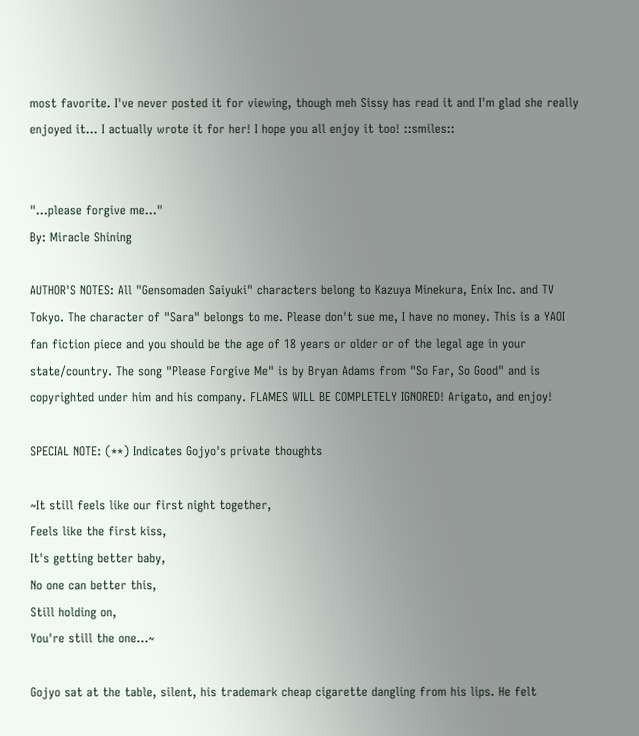most favorite. I've never posted it for viewing, though meh Sissy has read it and I'm glad she really enjoyed it... I actually wrote it for her! I hope you all enjoy it too! ::smiles::


"...please forgive me..."
By: Miracle Shining

AUTHOR'S NOTES: All "Gensomaden Saiyuki" characters belong to Kazuya Minekura, Enix Inc. and TV Tokyo. The character of "Sara" belongs to me. Please don't sue me, I have no money. This is a YAOI fan fiction piece and you should be the age of 18 years or older or of the legal age in your state/country. The song "Please Forgive Me" is by Bryan Adams from "So Far, So Good" and is copyrighted under him and his company. FLAMES WILL BE COMPLETELY IGNORED! Arigato, and enjoy!

SPECIAL NOTE: (**) Indicates Gojyo's private thoughts

~It still feels like our first night together,
Feels like the first kiss,
It's getting better baby,
No one can better this,
Still holding on,
You're still the one...~

Gojyo sat at the table, silent, his trademark cheap cigarette dangling from his lips. He felt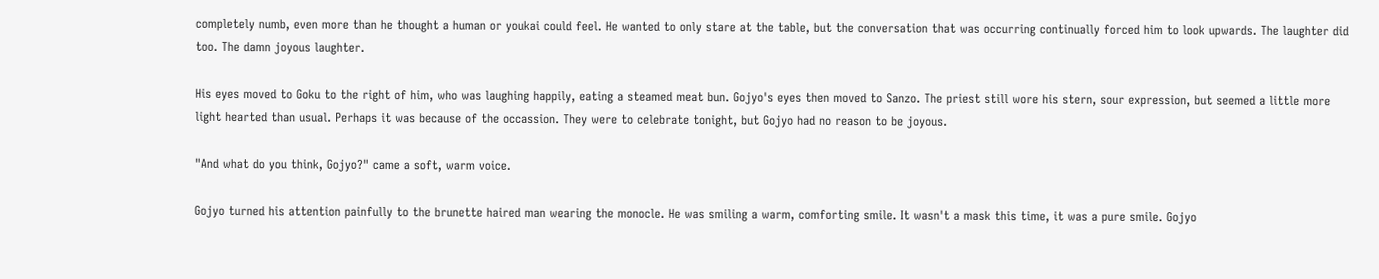completely numb, even more than he thought a human or youkai could feel. He wanted to only stare at the table, but the conversation that was occurring continually forced him to look upwards. The laughter did too. The damn joyous laughter.

His eyes moved to Goku to the right of him, who was laughing happily, eating a steamed meat bun. Gojyo's eyes then moved to Sanzo. The priest still wore his stern, sour expression, but seemed a little more light hearted than usual. Perhaps it was because of the occassion. They were to celebrate tonight, but Gojyo had no reason to be joyous.

"And what do you think, Gojyo?" came a soft, warm voice.

Gojyo turned his attention painfully to the brunette haired man wearing the monocle. He was smiling a warm, comforting smile. It wasn't a mask this time, it was a pure smile. Gojyo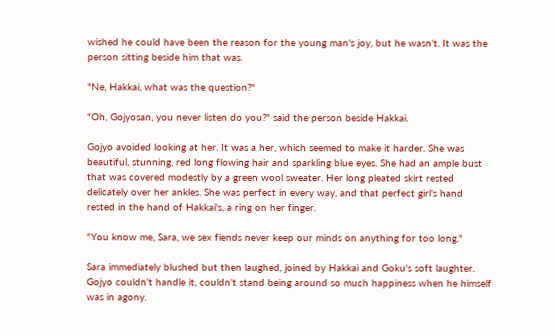wished he could have been the reason for the young man's joy, but he wasn't. It was the person sitting beside him that was.

"Ne, Hakkai, what was the question?"

"Oh, Gojyosan, you never listen do you?" said the person beside Hakkai.

Gojyo avoided looking at her. It was a her, which seemed to make it harder. She was beautiful, stunning, red long flowing hair and sparkling blue eyes. She had an ample bust that was covered modestly by a green wool sweater. Her long pleated skirt rested delicately over her ankles. She was perfect in every way, and that perfect girl's hand rested in the hand of Hakkai's, a ring on her finger.

"You know me, Sara, we sex fiends never keep our minds on anything for too long."

Sara immediately blushed but then laughed, joined by Hakkai and Goku's soft laughter. Gojyo couldn't handle it, couldn't stand being around so much happiness when he himself was in agony.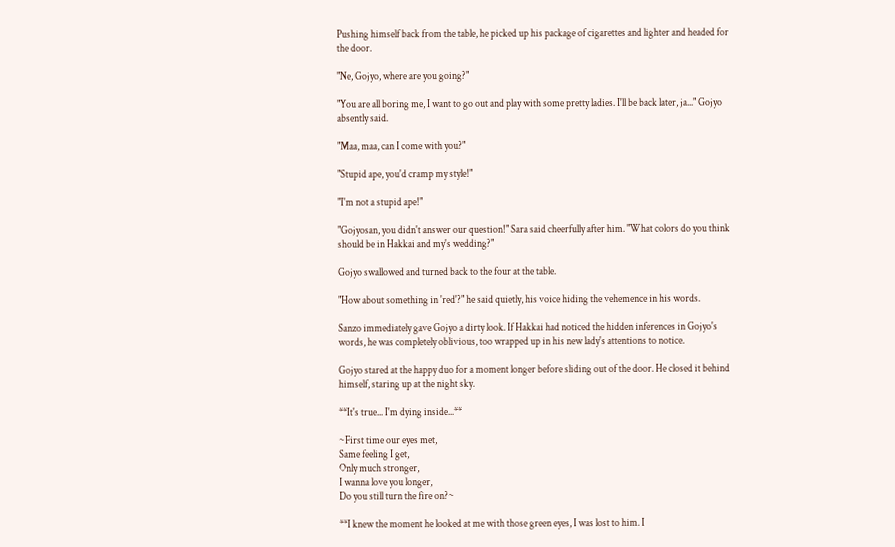Pushing himself back from the table, he picked up his package of cigarettes and lighter and headed for the door.

"Ne, Gojyo, where are you going?"

"You are all boring me, I want to go out and play with some pretty ladies. I'll be back later, ja..." Gojyo absently said.

"Maa, maa, can I come with you?"

"Stupid ape, you'd cramp my style!"

"I'm not a stupid ape!"

"Gojyosan, you didn't answer our question!" Sara said cheerfully after him. "What colors do you think should be in Hakkai and my's wedding?"

Gojyo swallowed and turned back to the four at the table.

"How about something in 'red'?" he said quietly, his voice hiding the vehemence in his words.

Sanzo immediately gave Gojyo a dirty look. If Hakkai had noticed the hidden inferences in Gojyo's words, he was completely oblivious, too wrapped up in his new lady's attentions to notice.

Gojyo stared at the happy duo for a moment longer before sliding out of the door. He closed it behind himself, staring up at the night sky.

**It's true... I'm dying inside...**

~First time our eyes met,
Same feeling I get,
Only much stronger,
I wanna love you longer,
Do you still turn the fire on?~

**I knew the moment he looked at me with those green eyes, I was lost to him. I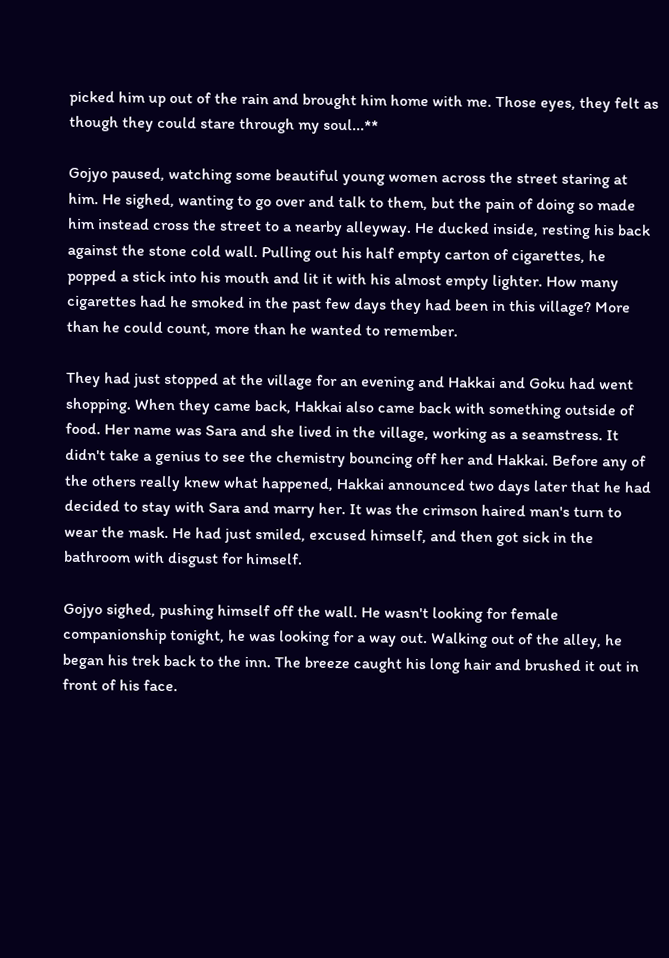picked him up out of the rain and brought him home with me. Those eyes, they felt as though they could stare through my soul...**

Gojyo paused, watching some beautiful young women across the street staring at him. He sighed, wanting to go over and talk to them, but the pain of doing so made him instead cross the street to a nearby alleyway. He ducked inside, resting his back against the stone cold wall. Pulling out his half empty carton of cigarettes, he popped a stick into his mouth and lit it with his almost empty lighter. How many cigarettes had he smoked in the past few days they had been in this village? More than he could count, more than he wanted to remember.

They had just stopped at the village for an evening and Hakkai and Goku had went shopping. When they came back, Hakkai also came back with something outside of food. Her name was Sara and she lived in the village, working as a seamstress. It didn't take a genius to see the chemistry bouncing off her and Hakkai. Before any of the others really knew what happened, Hakkai announced two days later that he had decided to stay with Sara and marry her. It was the crimson haired man's turn to wear the mask. He had just smiled, excused himself, and then got sick in the bathroom with disgust for himself.

Gojyo sighed, pushing himself off the wall. He wasn't looking for female companionship tonight, he was looking for a way out. Walking out of the alley, he began his trek back to the inn. The breeze caught his long hair and brushed it out in front of his face.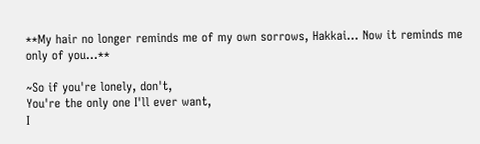**My hair no longer reminds me of my own sorrows, Hakkai... Now it reminds me only of you...**

~So if you're lonely, don't,
You're the only one I'll ever want,
I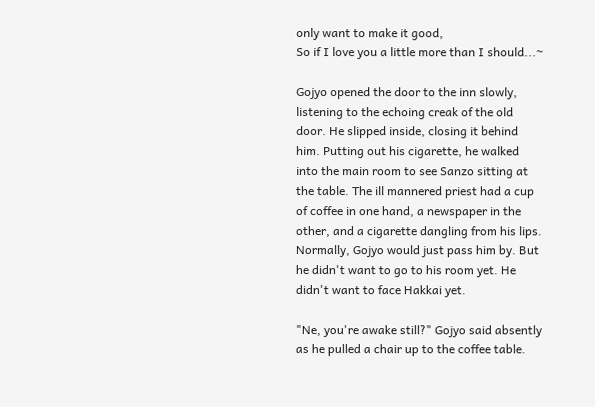only want to make it good,
So if I love you a little more than I should...~

Gojyo opened the door to the inn slowly, listening to the echoing creak of the old door. He slipped inside, closing it behind him. Putting out his cigarette, he walked into the main room to see Sanzo sitting at the table. The ill mannered priest had a cup of coffee in one hand, a newspaper in the other, and a cigarette dangling from his lips. Normally, Gojyo would just pass him by. But he didn't want to go to his room yet. He didn't want to face Hakkai yet.

"Ne, you're awake still?" Gojyo said absently as he pulled a chair up to the coffee table.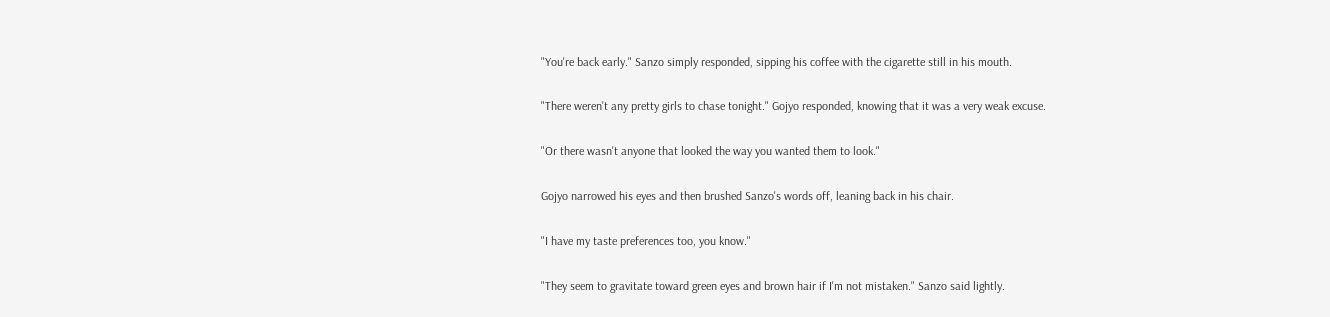"You're back early." Sanzo simply responded, sipping his coffee with the cigarette still in his mouth.

"There weren't any pretty girls to chase tonight." Gojyo responded, knowing that it was a very weak excuse.

"Or there wasn't anyone that looked the way you wanted them to look."

Gojyo narrowed his eyes and then brushed Sanzo's words off, leaning back in his chair.

"I have my taste preferences too, you know."

"They seem to gravitate toward green eyes and brown hair if I'm not mistaken." Sanzo said lightly.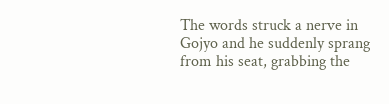The words struck a nerve in Gojyo and he suddenly sprang from his seat, grabbing the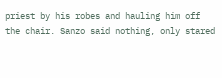priest by his robes and hauling him off the chair. Sanzo said nothing, only stared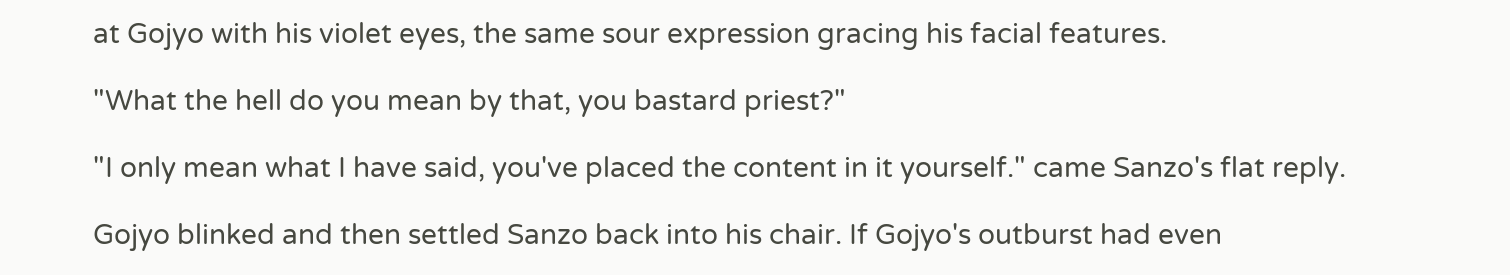at Gojyo with his violet eyes, the same sour expression gracing his facial features.

"What the hell do you mean by that, you bastard priest?"

"I only mean what I have said, you've placed the content in it yourself." came Sanzo's flat reply.

Gojyo blinked and then settled Sanzo back into his chair. If Gojyo's outburst had even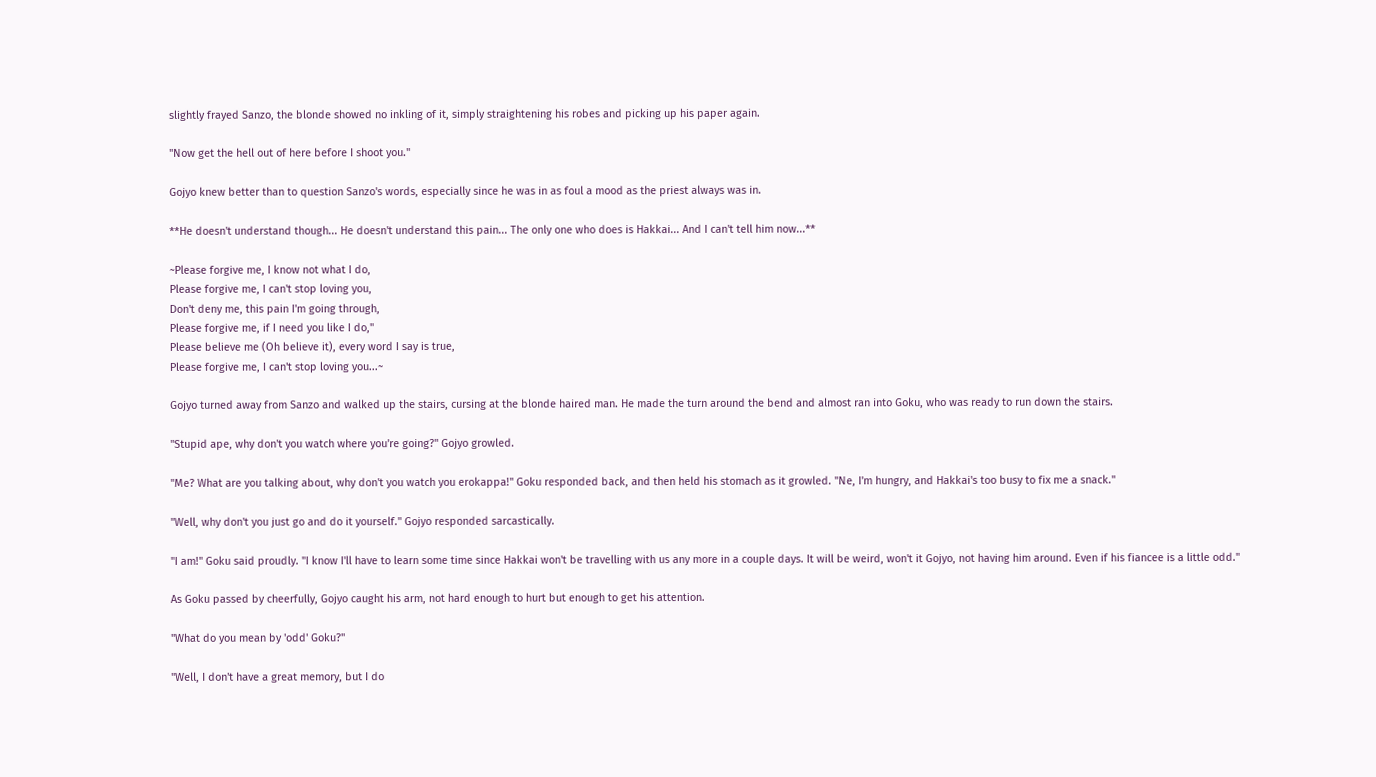slightly frayed Sanzo, the blonde showed no inkling of it, simply straightening his robes and picking up his paper again.

"Now get the hell out of here before I shoot you."

Gojyo knew better than to question Sanzo's words, especially since he was in as foul a mood as the priest always was in.

**He doesn't understand though... He doesn't understand this pain... The only one who does is Hakkai... And I can't tell him now...**

~Please forgive me, I know not what I do,
Please forgive me, I can't stop loving you,
Don't deny me, this pain I'm going through,
Please forgive me, if I need you like I do,"
Please believe me (Oh believe it), every word I say is true,
Please forgive me, I can't stop loving you...~

Gojyo turned away from Sanzo and walked up the stairs, cursing at the blonde haired man. He made the turn around the bend and almost ran into Goku, who was ready to run down the stairs.

"Stupid ape, why don't you watch where you're going?" Gojyo growled.

"Me? What are you talking about, why don't you watch you erokappa!" Goku responded back, and then held his stomach as it growled. "Ne, I'm hungry, and Hakkai's too busy to fix me a snack."

"Well, why don't you just go and do it yourself." Gojyo responded sarcastically.

"I am!" Goku said proudly. "I know I'll have to learn some time since Hakkai won't be travelling with us any more in a couple days. It will be weird, won't it Gojyo, not having him around. Even if his fiancee is a little odd."

As Goku passed by cheerfully, Gojyo caught his arm, not hard enough to hurt but enough to get his attention.

"What do you mean by 'odd' Goku?"

"Well, I don't have a great memory, but I do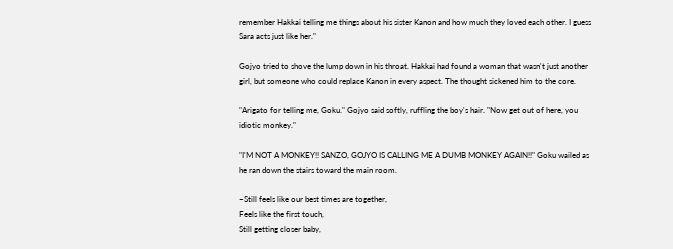remember Hakkai telling me things about his sister Kanon and how much they loved each other. I guess Sara acts just like her."

Gojyo tried to shove the lump down in his throat. Hakkai had found a woman that wasn't just another girl, but someone who could replace Kanon in every aspect. The thought sickened him to the core.

"Arigato for telling me, Goku." Gojyo said softly, ruffling the boy's hair. "Now get out of here, you idiotic monkey."

"I'M NOT A MONKEY!! SANZO, GOJYO IS CALLING ME A DUMB MONKEY AGAIN!!" Goku wailed as he ran down the stairs toward the main room.

~Still feels like our best times are together,
Feels like the first touch,
Still getting closer baby,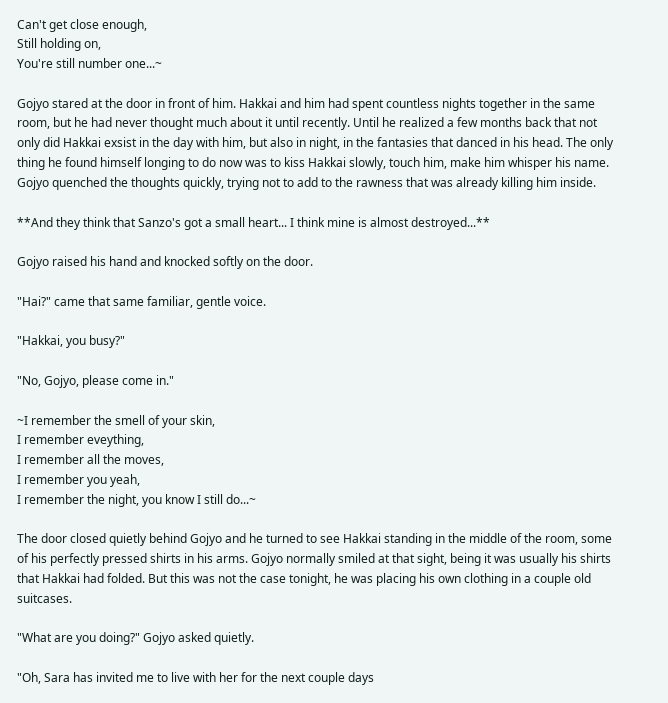Can't get close enough,
Still holding on,
You're still number one...~

Gojyo stared at the door in front of him. Hakkai and him had spent countless nights together in the same room, but he had never thought much about it until recently. Until he realized a few months back that not only did Hakkai exsist in the day with him, but also in night, in the fantasies that danced in his head. The only thing he found himself longing to do now was to kiss Hakkai slowly, touch him, make him whisper his name. Gojyo quenched the thoughts quickly, trying not to add to the rawness that was already killing him inside.

**And they think that Sanzo's got a small heart... I think mine is almost destroyed...**

Gojyo raised his hand and knocked softly on the door.

"Hai?" came that same familiar, gentle voice.

"Hakkai, you busy?"

"No, Gojyo, please come in."

~I remember the smell of your skin,
I remember eveything,
I remember all the moves,
I remember you yeah,
I remember the night, you know I still do...~

The door closed quietly behind Gojyo and he turned to see Hakkai standing in the middle of the room, some of his perfectly pressed shirts in his arms. Gojyo normally smiled at that sight, being it was usually his shirts that Hakkai had folded. But this was not the case tonight, he was placing his own clothing in a couple old suitcases.

"What are you doing?" Gojyo asked quietly.

"Oh, Sara has invited me to live with her for the next couple days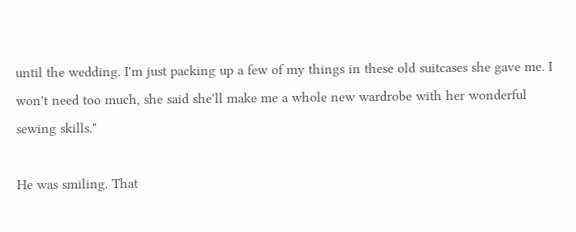until the wedding. I'm just packing up a few of my things in these old suitcases she gave me. I won't need too much, she said she'll make me a whole new wardrobe with her wonderful sewing skills."

He was smiling. That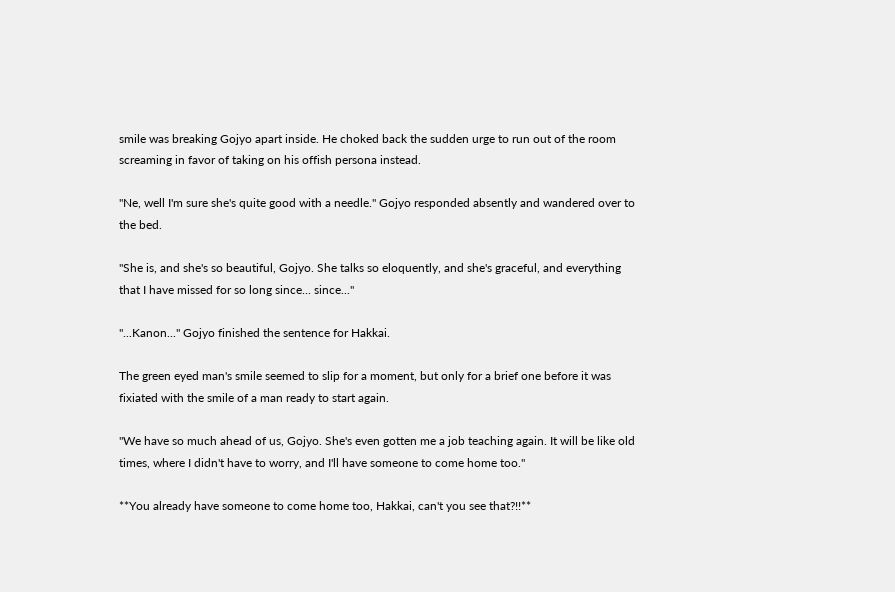smile was breaking Gojyo apart inside. He choked back the sudden urge to run out of the room screaming in favor of taking on his offish persona instead.

"Ne, well I'm sure she's quite good with a needle." Gojyo responded absently and wandered over to the bed.

"She is, and she's so beautiful, Gojyo. She talks so eloquently, and she's graceful, and everything that I have missed for so long since... since..."

"...Kanon..." Gojyo finished the sentence for Hakkai.

The green eyed man's smile seemed to slip for a moment, but only for a brief one before it was fixiated with the smile of a man ready to start again.

"We have so much ahead of us, Gojyo. She's even gotten me a job teaching again. It will be like old times, where I didn't have to worry, and I'll have someone to come home too."

**You already have someone to come home too, Hakkai, can't you see that?!!**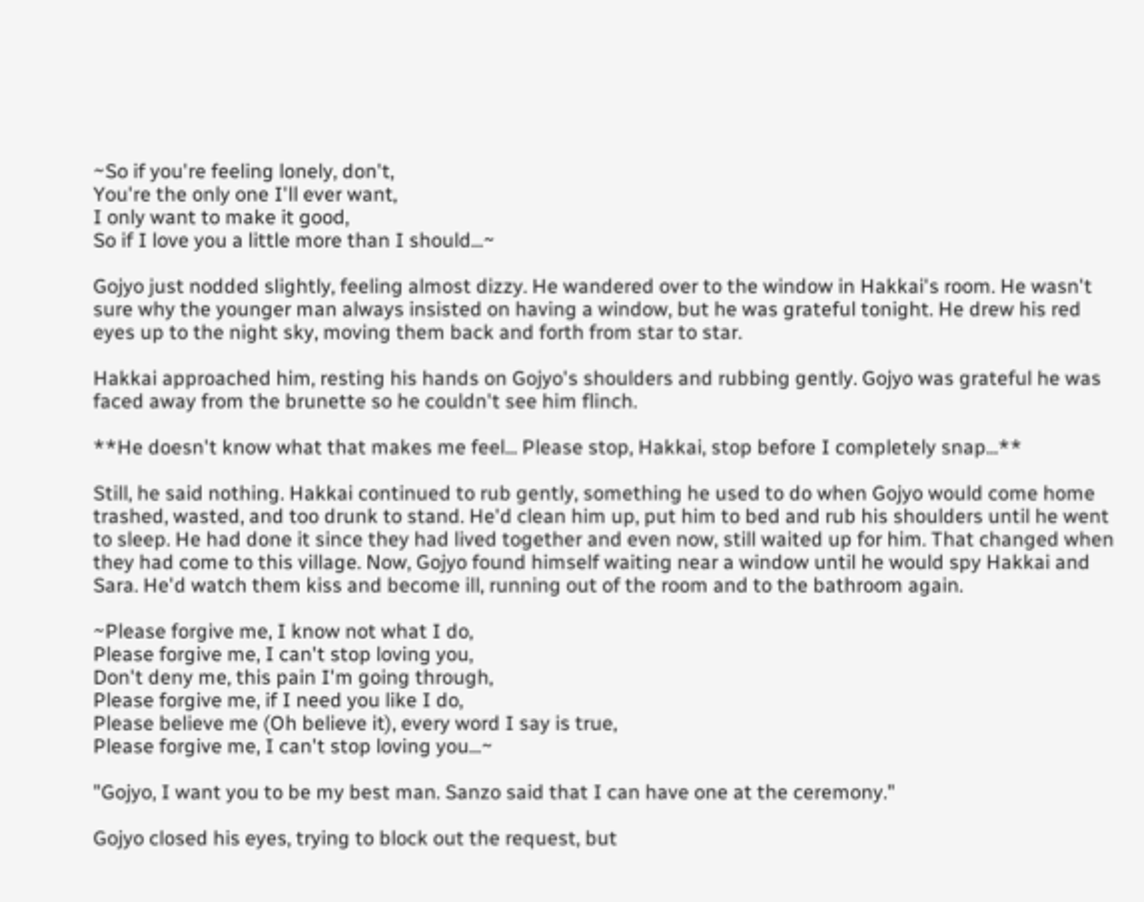~So if you're feeling lonely, don't,
You're the only one I'll ever want,
I only want to make it good,
So if I love you a little more than I should...~

Gojyo just nodded slightly, feeling almost dizzy. He wandered over to the window in Hakkai's room. He wasn't sure why the younger man always insisted on having a window, but he was grateful tonight. He drew his red eyes up to the night sky, moving them back and forth from star to star.

Hakkai approached him, resting his hands on Gojyo's shoulders and rubbing gently. Gojyo was grateful he was faced away from the brunette so he couldn't see him flinch.

**He doesn't know what that makes me feel... Please stop, Hakkai, stop before I completely snap...**

Still, he said nothing. Hakkai continued to rub gently, something he used to do when Gojyo would come home trashed, wasted, and too drunk to stand. He'd clean him up, put him to bed and rub his shoulders until he went to sleep. He had done it since they had lived together and even now, still waited up for him. That changed when they had come to this village. Now, Gojyo found himself waiting near a window until he would spy Hakkai and Sara. He'd watch them kiss and become ill, running out of the room and to the bathroom again.

~Please forgive me, I know not what I do,
Please forgive me, I can't stop loving you,
Don't deny me, this pain I'm going through,
Please forgive me, if I need you like I do,
Please believe me (Oh believe it), every word I say is true,
Please forgive me, I can't stop loving you...~

"Gojyo, I want you to be my best man. Sanzo said that I can have one at the ceremony."

Gojyo closed his eyes, trying to block out the request, but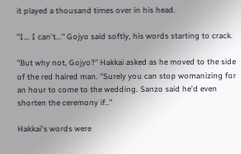it played a thousand times over in his head.

"I... I can't..." Gojyo said softly, his words starting to crack.

"But why not, Gojyo?" Hakkai asked as he moved to the side of the red haired man. "Surely you can stop womanizing for an hour to come to the wedding. Sanzo said he'd even shorten the ceremony if.."

Hakkai's words were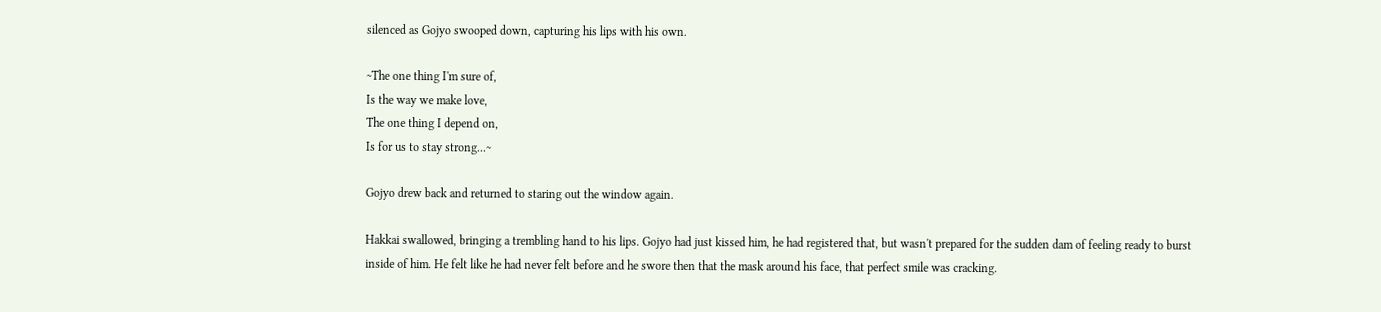silenced as Gojyo swooped down, capturing his lips with his own.

~The one thing I'm sure of,
Is the way we make love,
The one thing I depend on,
Is for us to stay strong...~

Gojyo drew back and returned to staring out the window again.

Hakkai swallowed, bringing a trembling hand to his lips. Gojyo had just kissed him, he had registered that, but wasn't prepared for the sudden dam of feeling ready to burst inside of him. He felt like he had never felt before and he swore then that the mask around his face, that perfect smile was cracking.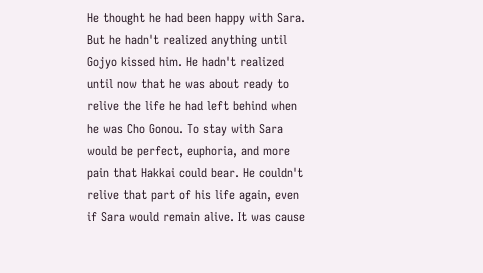He thought he had been happy with Sara. But he hadn't realized anything until Gojyo kissed him. He hadn't realized until now that he was about ready to relive the life he had left behind when he was Cho Gonou. To stay with Sara would be perfect, euphoria, and more pain that Hakkai could bear. He couldn't relive that part of his life again, even if Sara would remain alive. It was cause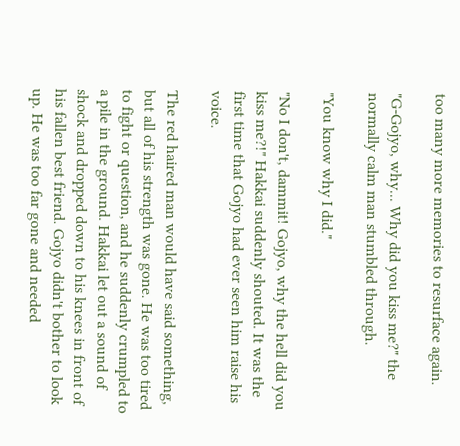too many more memories to resurface again.

"G-Gojyo, why... Why did you kiss me?" the normally calm man stumbled through.

"You know why I did."

"No I don't, dammit! Gojyo, why the hell did you kiss me?!" Hakkai suddenly shouted. It was the first time that Gojyo had ever seen him raise his voice.

The red haired man would have said something, but all of his strength was gone. He was too tired to fight or question, and he suddenly crumpled to a pile in the ground. Hakkai let out a sound of shock and dropped down to his knees in front of his fallen best friend. Gojyo didn't bother to look up. He was too far gone and needed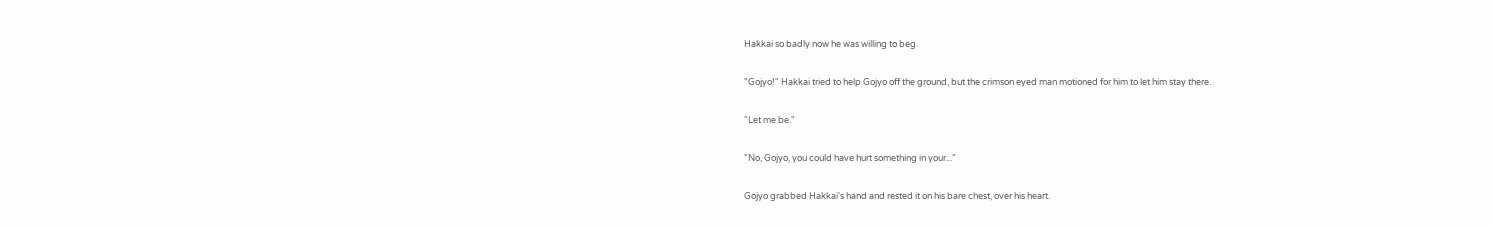Hakkai so badly now he was willing to beg.

"Gojyo!" Hakkai tried to help Gojyo off the ground, but the crimson eyed man motioned for him to let him stay there.

"Let me be."

"No, Gojyo, you could have hurt something in your..."

Gojyo grabbed Hakkai's hand and rested it on his bare chest, over his heart.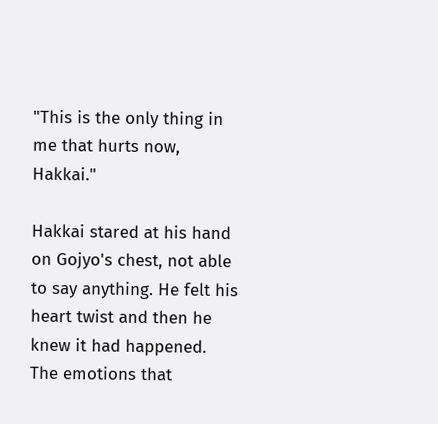"This is the only thing in me that hurts now, Hakkai."

Hakkai stared at his hand on Gojyo's chest, not able to say anything. He felt his heart twist and then he knew it had happened. The emotions that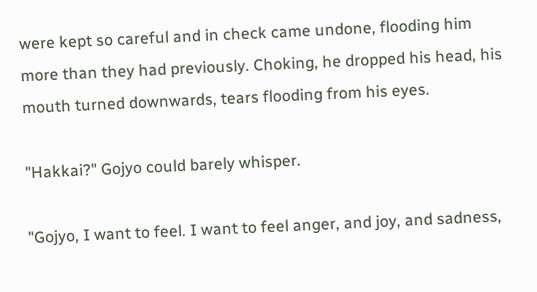were kept so careful and in check came undone, flooding him more than they had previously. Choking, he dropped his head, his mouth turned downwards, tears flooding from his eyes.

"Hakkai?" Gojyo could barely whisper.

"Gojyo, I want to feel. I want to feel anger, and joy, and sadness,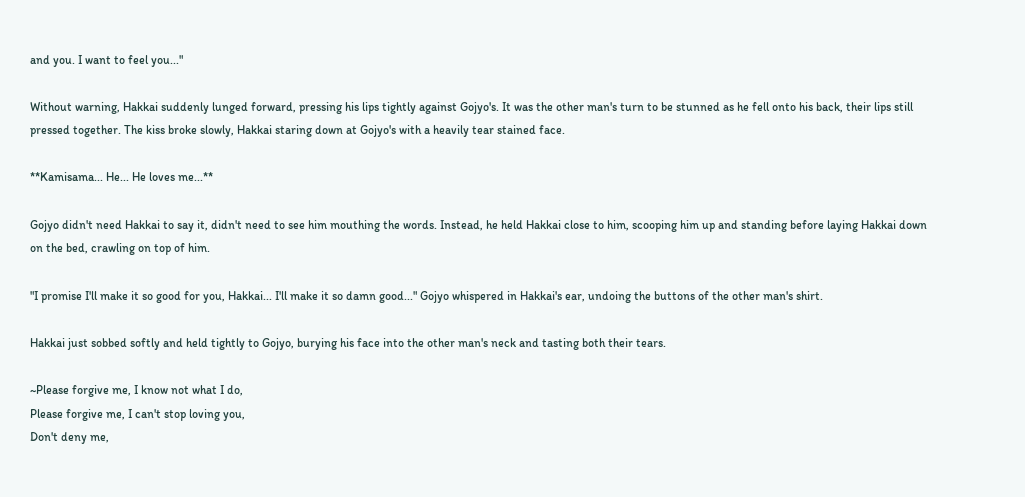and you. I want to feel you..."

Without warning, Hakkai suddenly lunged forward, pressing his lips tightly against Gojyo's. It was the other man's turn to be stunned as he fell onto his back, their lips still pressed together. The kiss broke slowly, Hakkai staring down at Gojyo's with a heavily tear stained face.

**Kamisama... He... He loves me...**

Gojyo didn't need Hakkai to say it, didn't need to see him mouthing the words. Instead, he held Hakkai close to him, scooping him up and standing before laying Hakkai down on the bed, crawling on top of him.

"I promise I'll make it so good for you, Hakkai... I'll make it so damn good..." Gojyo whispered in Hakkai's ear, undoing the buttons of the other man's shirt.

Hakkai just sobbed softly and held tightly to Gojyo, burying his face into the other man's neck and tasting both their tears.

~Please forgive me, I know not what I do,
Please forgive me, I can't stop loving you,
Don't deny me,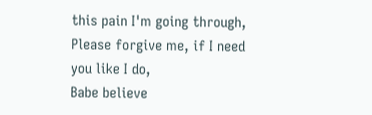this pain I'm going through,
Please forgive me, if I need you like I do,
Babe believe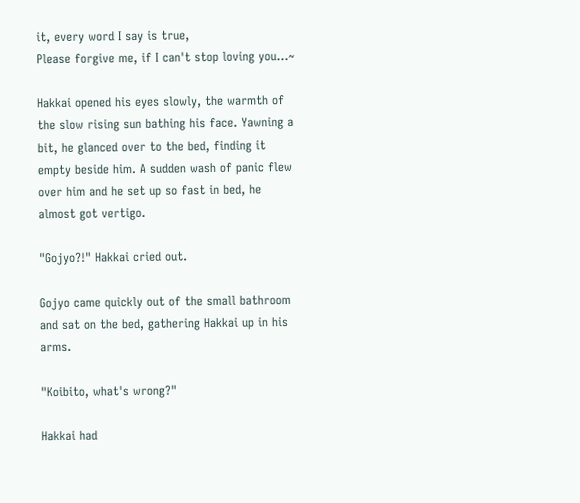it, every word I say is true,
Please forgive me, if I can't stop loving you...~

Hakkai opened his eyes slowly, the warmth of the slow rising sun bathing his face. Yawning a bit, he glanced over to the bed, finding it empty beside him. A sudden wash of panic flew over him and he set up so fast in bed, he almost got vertigo.

"Gojyo?!" Hakkai cried out.

Gojyo came quickly out of the small bathroom and sat on the bed, gathering Hakkai up in his arms.

"Koibito, what's wrong?"

Hakkai had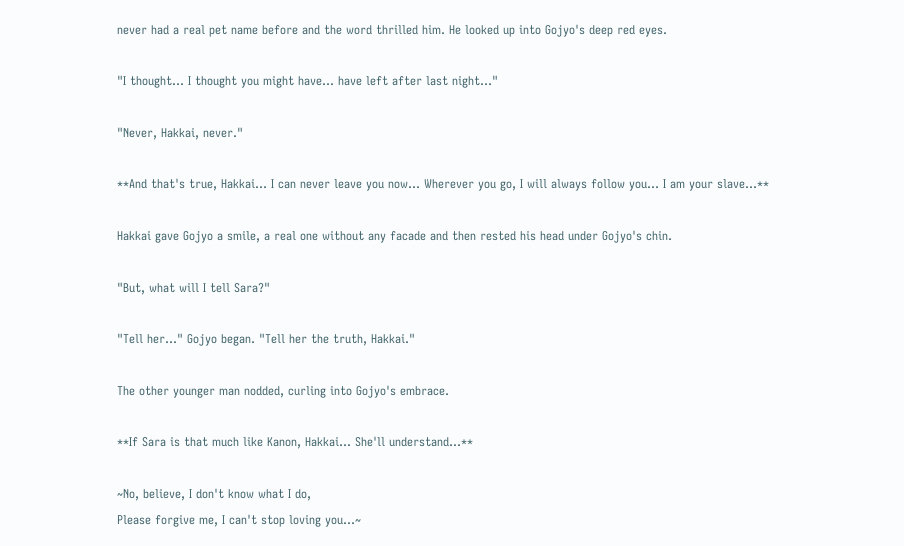never had a real pet name before and the word thrilled him. He looked up into Gojyo's deep red eyes.

"I thought... I thought you might have... have left after last night..."

"Never, Hakkai, never."

**And that's true, Hakkai... I can never leave you now... Wherever you go, I will always follow you... I am your slave...**

Hakkai gave Gojyo a smile, a real one without any facade and then rested his head under Gojyo's chin.

"But, what will I tell Sara?"

"Tell her..." Gojyo began. "Tell her the truth, Hakkai."

The other younger man nodded, curling into Gojyo's embrace.

**If Sara is that much like Kanon, Hakkai... She'll understand...**

~No, believe, I don't know what I do,
Please forgive me, I can't stop loving you...~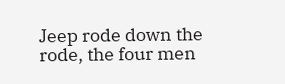Jeep rode down the rode, the four men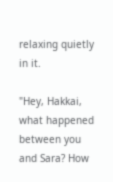relaxing quietly in it.

"Hey, Hakkai, what happened between you and Sara? How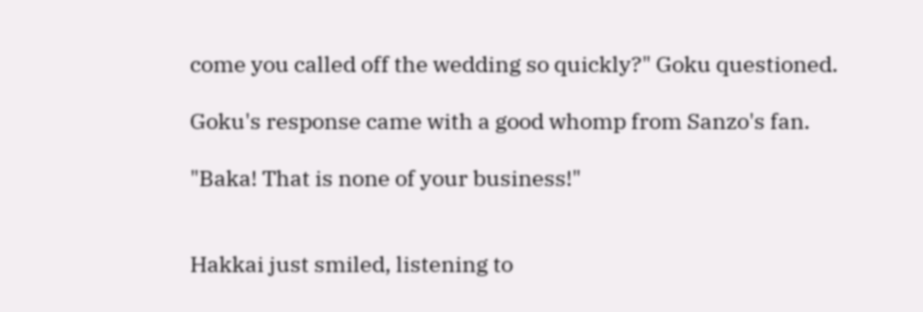come you called off the wedding so quickly?" Goku questioned.

Goku's response came with a good whomp from Sanzo's fan.

"Baka! That is none of your business!"


Hakkai just smiled, listening to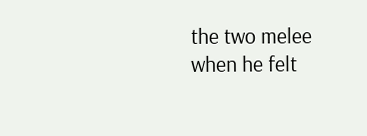the two melee when he felt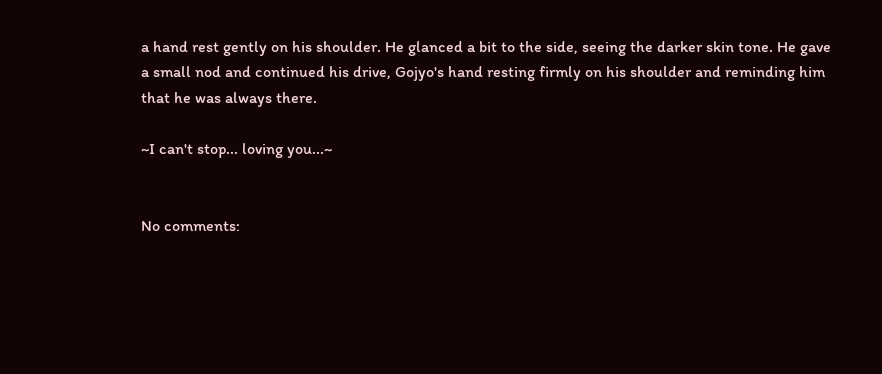a hand rest gently on his shoulder. He glanced a bit to the side, seeing the darker skin tone. He gave a small nod and continued his drive, Gojyo's hand resting firmly on his shoulder and reminding him that he was always there.

~I can't stop... loving you...~


No comments: